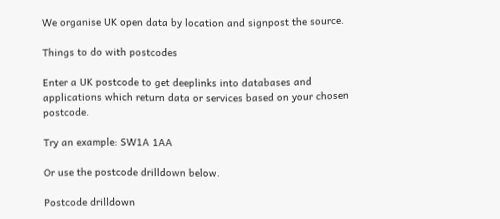We organise UK open data by location and signpost the source.

Things to do with postcodes

Enter a UK postcode to get deeplinks into databases and applications which return data or services based on your chosen postcode.

Try an example: SW1A 1AA

Or use the postcode drilldown below.

Postcode drilldown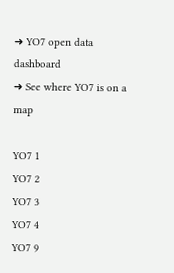➜ YO7 open data dashboard
➜ See where YO7 is on a map

YO7 1
YO7 2
YO7 3
YO7 4
YO7 9